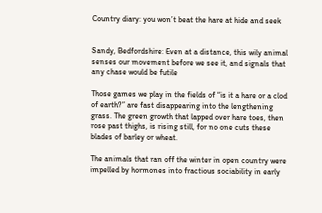Country diary: you won’t beat the hare at hide and seek


Sandy, Bedfordshire: Even at a distance, this wily animal senses our movement before we see it, and signals that any chase would be futile

Those games we play in the fields of “is it a hare or a clod of earth?” are fast disappearing into the lengthening grass. The green growth that lapped over hare toes, then rose past thighs, is rising still, for no one cuts these blades of barley or wheat.

The animals that ran off the winter in open country were impelled by hormones into fractious sociability in early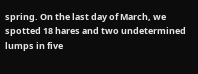spring. On the last day of March, we spotted 18 hares and two undetermined lumps in five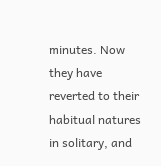minutes. Now they have reverted to their habitual natures in solitary, and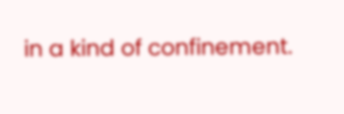in a kind of confinement.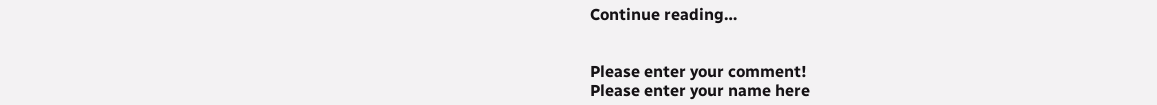Continue reading…


Please enter your comment!
Please enter your name here